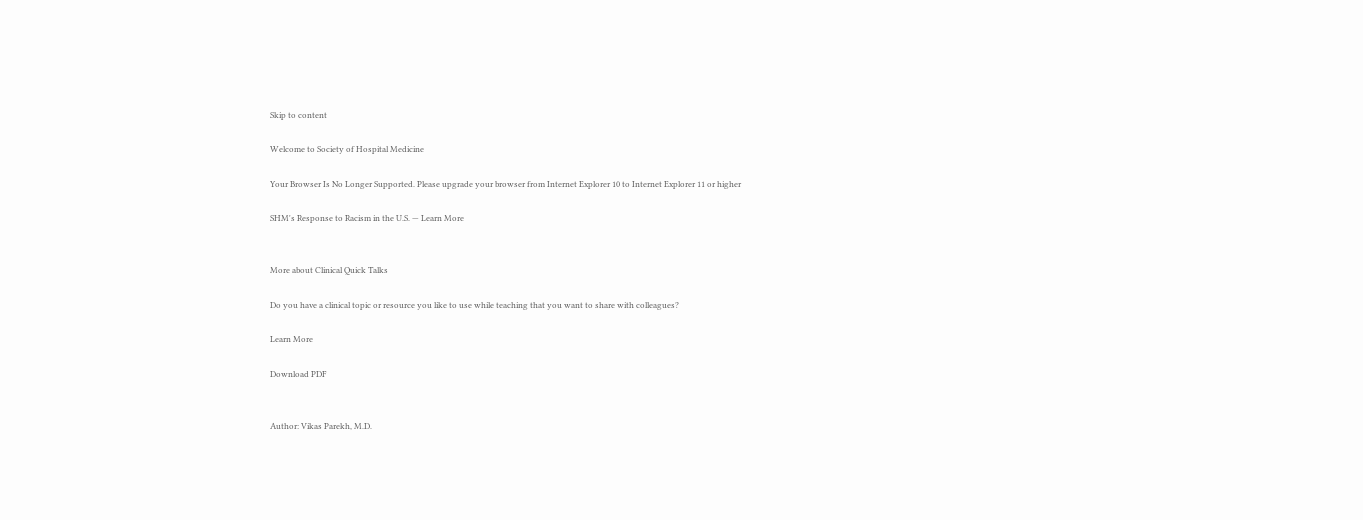Skip to content

Welcome to Society of Hospital Medicine

Your Browser Is No Longer Supported. Please upgrade your browser from Internet Explorer 10 to Internet Explorer 11 or higher

SHM's Response to Racism in the U.S. — Learn More


More about Clinical Quick Talks

Do you have a clinical topic or resource you like to use while teaching that you want to share with colleagues?

Learn More

Download PDF


Author: Vikas Parekh, M.D.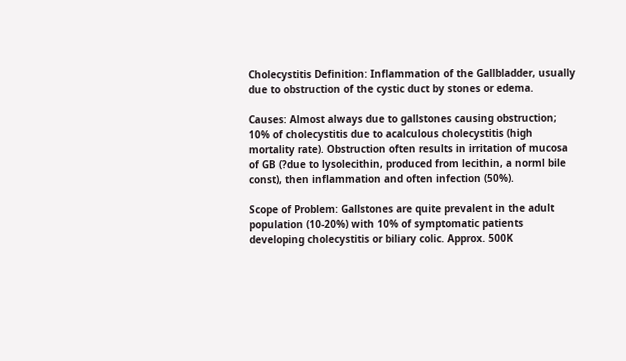Cholecystitis Definition: Inflammation of the Gallbladder, usually due to obstruction of the cystic duct by stones or edema.

Causes: Almost always due to gallstones causing obstruction; 10% of cholecystitis due to acalculous cholecystitis (high mortality rate). Obstruction often results in irritation of mucosa of GB (?due to lysolecithin, produced from lecithin, a norml bile const), then inflammation and often infection (50%).

Scope of Problem: Gallstones are quite prevalent in the adult population (10-20%) with 10% of symptomatic patients developing cholecystitis or biliary colic. Approx. 500K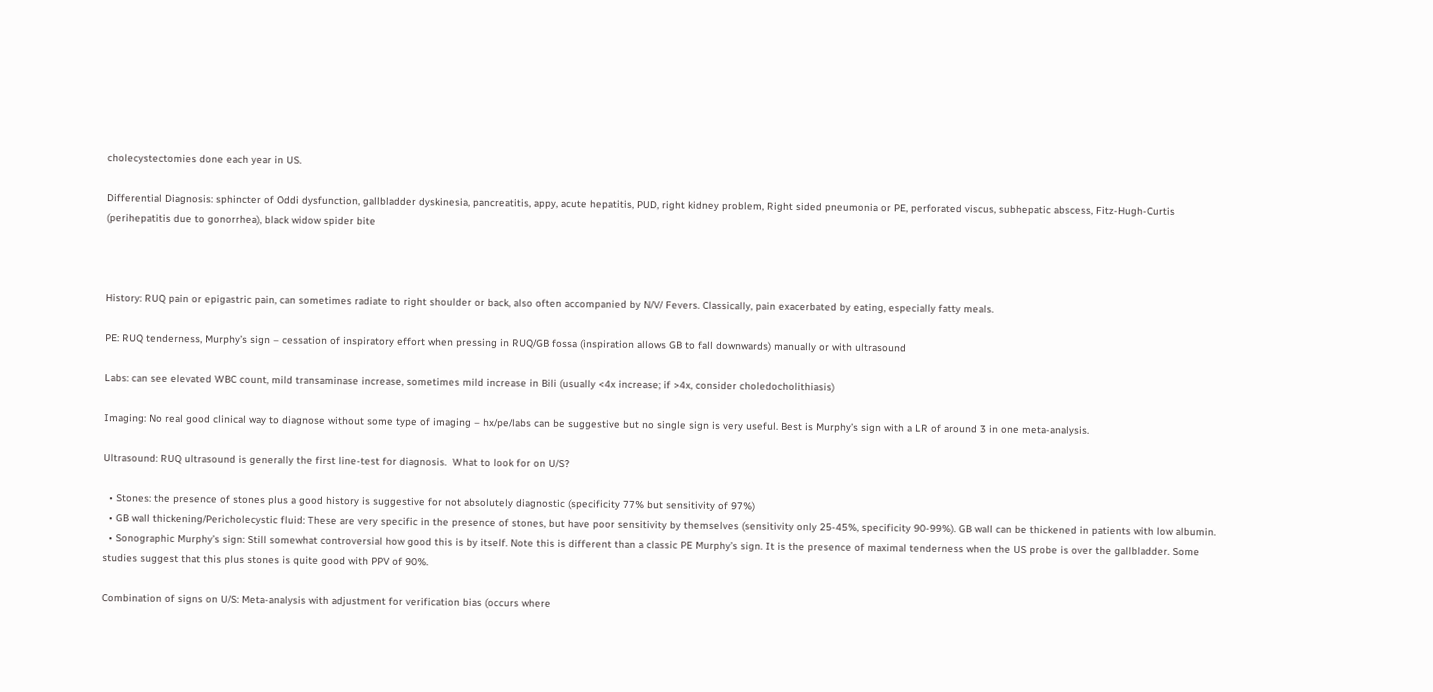cholecystectomies done each year in US.

Differential Diagnosis: sphincter of Oddi dysfunction, gallbladder dyskinesia, pancreatitis, appy, acute hepatitis, PUD, right kidney problem, Right sided pneumonia or PE, perforated viscus, subhepatic abscess, Fitz-Hugh-Curtis (perihepatitis due to gonorrhea), black widow spider bite



History: RUQ pain or epigastric pain, can sometimes radiate to right shoulder or back, also often accompanied by N/V/ Fevers. Classically, pain exacerbated by eating, especially fatty meals.

PE: RUQ tenderness, Murphy’s sign – cessation of inspiratory effort when pressing in RUQ/GB fossa (inspiration allows GB to fall downwards) manually or with ultrasound

Labs: can see elevated WBC count, mild transaminase increase, sometimes mild increase in Bili (usually <4x increase; if >4x, consider choledocholithiasis)

Imaging: No real good clinical way to diagnose without some type of imaging – hx/pe/labs can be suggestive but no single sign is very useful. Best is Murphy’s sign with a LR of around 3 in one meta-analysis.

Ultrasound: RUQ ultrasound is generally the first line-test for diagnosis.  What to look for on U/S?

  • Stones: the presence of stones plus a good history is suggestive for not absolutely diagnostic (specificity 77% but sensitivity of 97%)
  • GB wall thickening/Pericholecystic fluid: These are very specific in the presence of stones, but have poor sensitivity by themselves (sensitivity only 25-45%, specificity 90-99%). GB wall can be thickened in patients with low albumin.
  • Sonographic Murphy’s sign: Still somewhat controversial how good this is by itself. Note this is different than a classic PE Murphy’s sign. It is the presence of maximal tenderness when the US probe is over the gallbladder. Some studies suggest that this plus stones is quite good with PPV of 90%.

Combination of signs on U/S: Meta-analysis with adjustment for verification bias (occurs where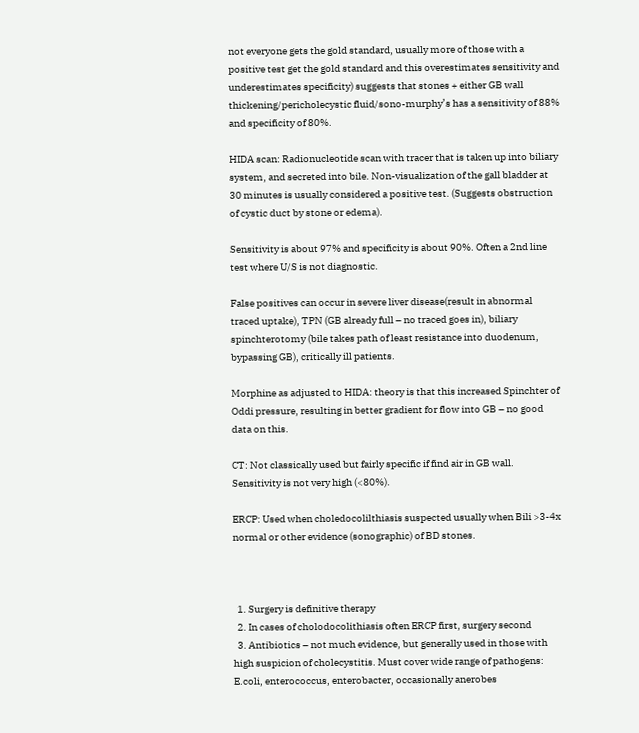not everyone gets the gold standard, usually more of those with a positive test get the gold standard and this overestimates sensitivity and underestimates specificity) suggests that stones + either GB wall thickening/pericholecystic fluid/sono-murphy’s has a sensitivity of 88% and specificity of 80%.

HIDA scan: Radionucleotide scan with tracer that is taken up into biliary system, and secreted into bile. Non-visualization of the gall bladder at 30 minutes is usually considered a positive test. (Suggests obstruction of cystic duct by stone or edema).

Sensitivity is about 97% and specificity is about 90%. Often a 2nd line test where U/S is not diagnostic.

False positives can occur in severe liver disease(result in abnormal traced uptake), TPN (GB already full – no traced goes in), biliary spinchterotomy (bile takes path of least resistance into duodenum, bypassing GB), critically ill patients.

Morphine as adjusted to HIDA: theory is that this increased Spinchter of Oddi pressure, resulting in better gradient for flow into GB – no good data on this.

CT: Not classically used but fairly specific if find air in GB wall. Sensitivity is not very high (<80%).

ERCP: Used when choledocolilthiasis suspected usually when Bili >3-4x normal or other evidence (sonographic) of BD stones.



  1. Surgery is definitive therapy
  2. In cases of cholodocolithiasis often ERCP first, surgery second
  3. Antibiotics – not much evidence, but generally used in those with high suspicion of cholecystitis. Must cover wide range of pathogens: E.coli, enterococcus, enterobacter, occasionally anerobes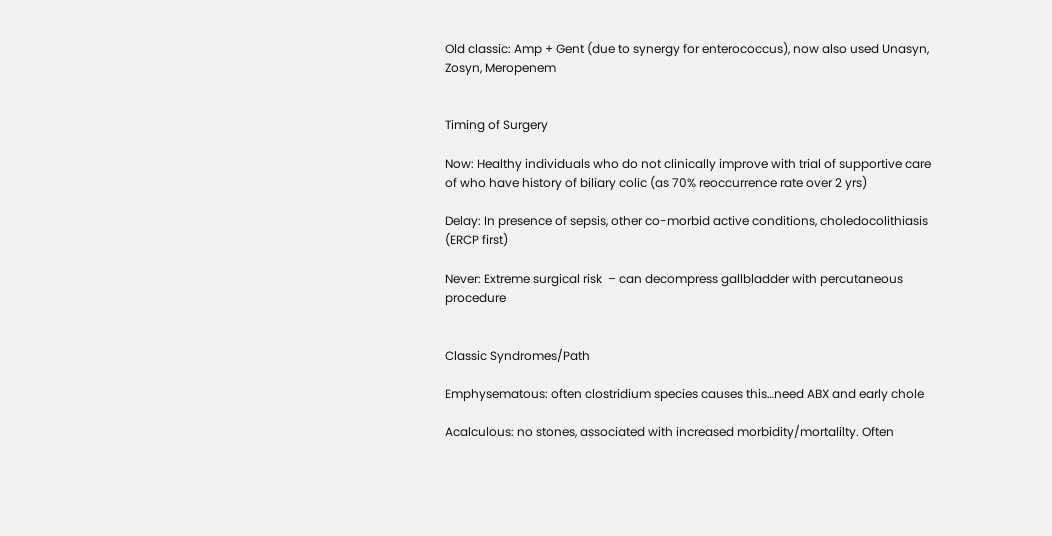Old classic: Amp + Gent (due to synergy for enterococcus), now also used Unasyn, Zosyn, Meropenem


Timing of Surgery

Now: Healthy individuals who do not clinically improve with trial of supportive care of who have history of biliary colic (as 70% reoccurrence rate over 2 yrs)

Delay: In presence of sepsis, other co-morbid active conditions, choledocolithiasis (ERCP first)

Never: Extreme surgical risk  – can decompress gallbladder with percutaneous procedure


Classic Syndromes/Path

Emphysematous: often clostridium species causes this…need ABX and early chole

Acalculous: no stones, associated with increased morbidity/mortalilty. Often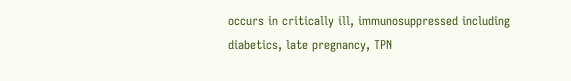occurs in critically ill, immunosuppressed including diabetics, late pregnancy, TPN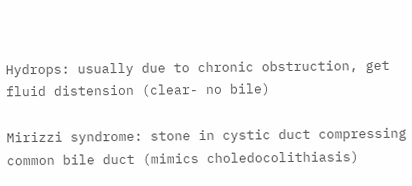Hydrops: usually due to chronic obstruction, get fluid distension (clear- no bile)

Mirizzi syndrome: stone in cystic duct compressing common bile duct (mimics choledocolithiasis)